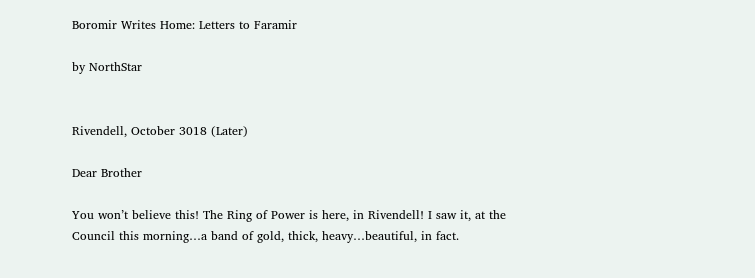Boromir Writes Home: Letters to Faramir

by NorthStar


Rivendell, October 3018 (Later)

Dear Brother

You won’t believe this! The Ring of Power is here, in Rivendell! I saw it, at the Council this morning…a band of gold, thick, heavy…beautiful, in fact.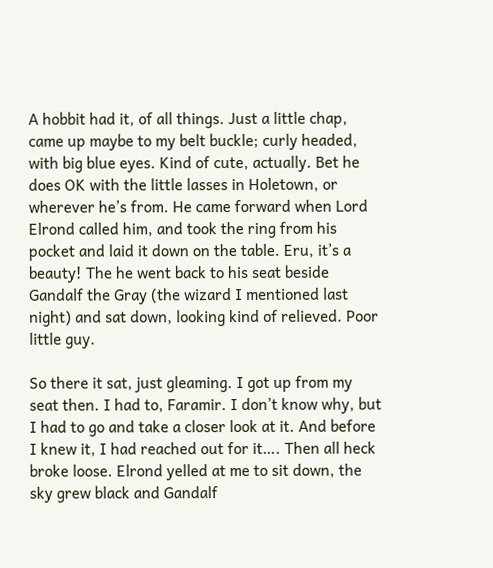A hobbit had it, of all things. Just a little chap, came up maybe to my belt buckle; curly headed, with big blue eyes. Kind of cute, actually. Bet he does OK with the little lasses in Holetown, or wherever he’s from. He came forward when Lord Elrond called him, and took the ring from his pocket and laid it down on the table. Eru, it’s a beauty! The he went back to his seat beside Gandalf the Gray (the wizard I mentioned last night) and sat down, looking kind of relieved. Poor little guy.

So there it sat, just gleaming. I got up from my seat then. I had to, Faramir. I don’t know why, but I had to go and take a closer look at it. And before I knew it, I had reached out for it…. Then all heck broke loose. Elrond yelled at me to sit down, the sky grew black and Gandalf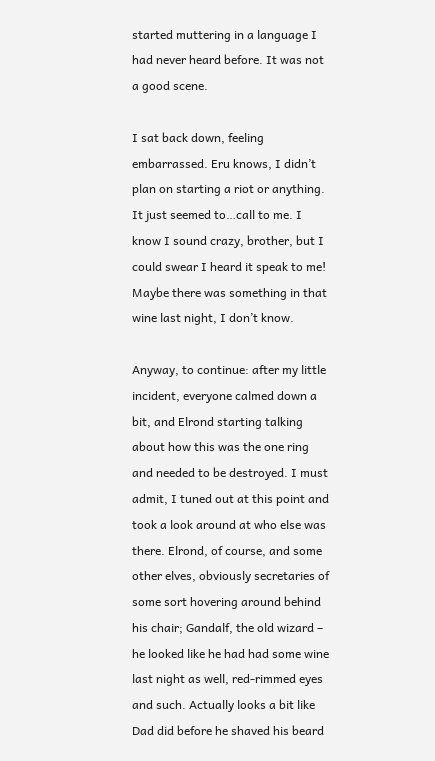started muttering in a language I had never heard before. It was not a good scene.

I sat back down, feeling embarrassed. Eru knows, I didn’t plan on starting a riot or anything. It just seemed to…call to me. I know I sound crazy, brother, but I could swear I heard it speak to me! Maybe there was something in that wine last night, I don’t know.

Anyway, to continue: after my little incident, everyone calmed down a bit, and Elrond starting talking about how this was the one ring and needed to be destroyed. I must admit, I tuned out at this point and took a look around at who else was there. Elrond, of course, and some other elves, obviously secretaries of some sort hovering around behind his chair; Gandalf, the old wizard – he looked like he had had some wine last night as well, red-rimmed eyes and such. Actually looks a bit like Dad did before he shaved his beard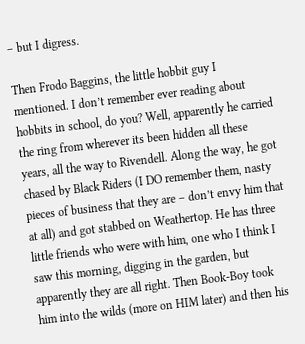– but I digress.

Then Frodo Baggins, the little hobbit guy I mentioned. I don’t remember ever reading about hobbits in school, do you? Well, apparently he carried the ring from wherever its been hidden all these years, all the way to Rivendell. Along the way, he got chased by Black Riders (I DO remember them, nasty pieces of business that they are – don’t envy him that at all) and got stabbed on Weathertop. He has three little friends who were with him, one who I think I saw this morning, digging in the garden, but apparently they are all right. Then Book-Boy took him into the wilds (more on HIM later) and then his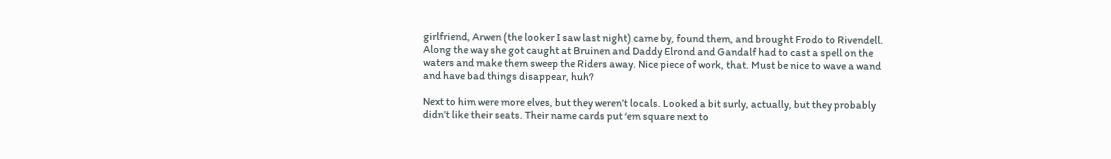girlfriend, Arwen (the looker I saw last night) came by, found them, and brought Frodo to Rivendell. Along the way she got caught at Bruinen and Daddy Elrond and Gandalf had to cast a spell on the waters and make them sweep the Riders away. Nice piece of work, that. Must be nice to wave a wand and have bad things disappear, huh?

Next to him were more elves, but they weren’t locals. Looked a bit surly, actually, but they probably didn’t like their seats. Their name cards put ‘em square next to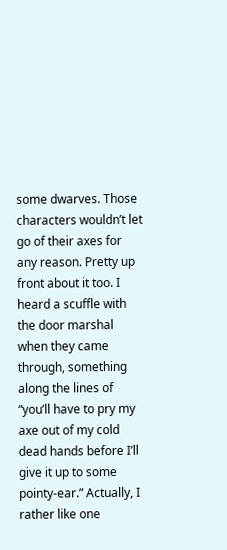some dwarves. Those characters wouldn’t let go of their axes for any reason. Pretty up front about it too. I heard a scuffle with the door marshal when they came through, something along the lines of “you’ll have to pry my axe out of my cold dead hands before I’ll give it up to some pointy-ear.” Actually, I rather like one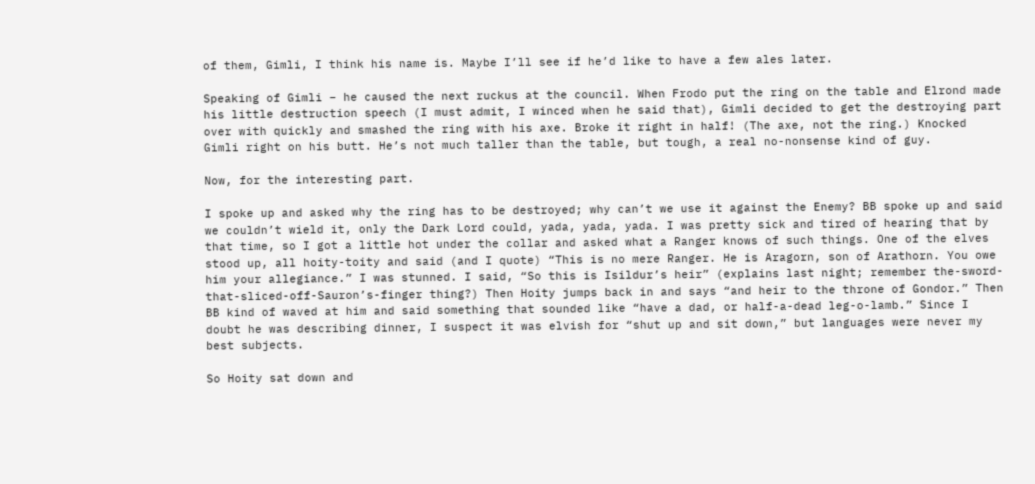of them, Gimli, I think his name is. Maybe I’ll see if he’d like to have a few ales later.

Speaking of Gimli – he caused the next ruckus at the council. When Frodo put the ring on the table and Elrond made his little destruction speech (I must admit, I winced when he said that), Gimli decided to get the destroying part over with quickly and smashed the ring with his axe. Broke it right in half! (The axe, not the ring.) Knocked Gimli right on his butt. He’s not much taller than the table, but tough, a real no-nonsense kind of guy.

Now, for the interesting part.

I spoke up and asked why the ring has to be destroyed; why can’t we use it against the Enemy? BB spoke up and said we couldn’t wield it, only the Dark Lord could, yada, yada, yada. I was pretty sick and tired of hearing that by that time, so I got a little hot under the collar and asked what a Ranger knows of such things. One of the elves stood up, all hoity-toity and said (and I quote) “This is no mere Ranger. He is Aragorn, son of Arathorn. You owe him your allegiance.” I was stunned. I said, “So this is Isildur’s heir” (explains last night; remember the-sword-that-sliced-off-Sauron’s-finger thing?) Then Hoity jumps back in and says “and heir to the throne of Gondor.” Then BB kind of waved at him and said something that sounded like “have a dad, or half-a-dead leg-o-lamb.” Since I doubt he was describing dinner, I suspect it was elvish for “shut up and sit down,” but languages were never my best subjects.

So Hoity sat down and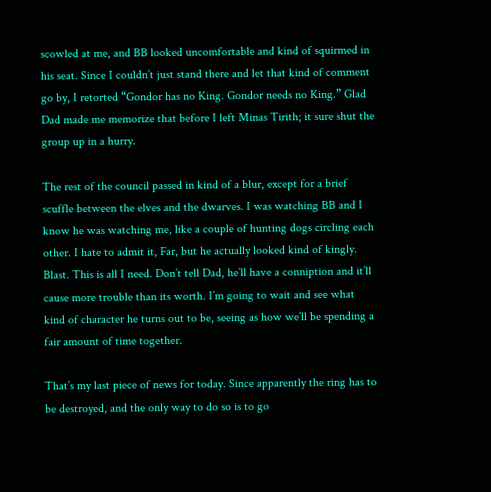scowled at me, and BB looked uncomfortable and kind of squirmed in his seat. Since I couldn’t just stand there and let that kind of comment go by, I retorted “Gondor has no King. Gondor needs no King.” Glad Dad made me memorize that before I left Minas Tirith; it sure shut the group up in a hurry.

The rest of the council passed in kind of a blur, except for a brief scuffle between the elves and the dwarves. I was watching BB and I know he was watching me, like a couple of hunting dogs circling each other. I hate to admit it, Far, but he actually looked kind of kingly. Blast. This is all I need. Don’t tell Dad, he’ll have a conniption and it’ll cause more trouble than its worth. I’m going to wait and see what kind of character he turns out to be, seeing as how we’ll be spending a fair amount of time together.

That’s my last piece of news for today. Since apparently the ring has to be destroyed, and the only way to do so is to go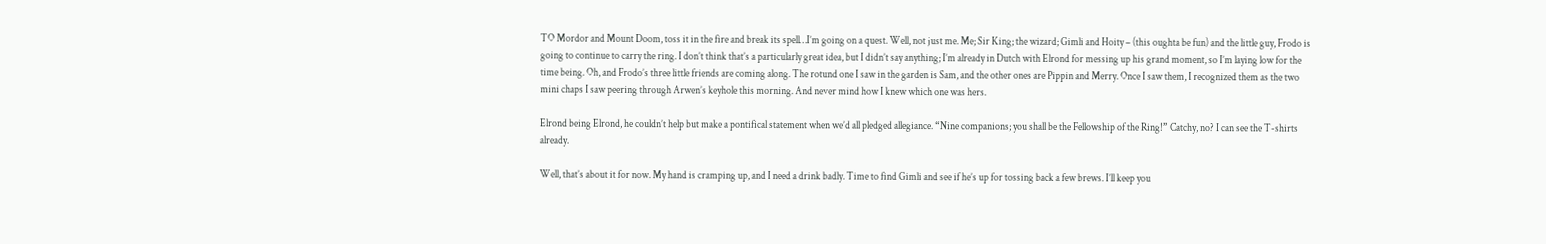TO Mordor and Mount Doom, toss it in the fire and break its spell…I’m going on a quest. Well, not just me. Me; Sir King; the wizard; Gimli and Hoity – (this oughta be fun) and the little guy, Frodo is going to continue to carry the ring. I don’t think that’s a particularly great idea, but I didn’t say anything; I’m already in Dutch with Elrond for messing up his grand moment, so I’m laying low for the time being. Oh, and Frodo’s three little friends are coming along. The rotund one I saw in the garden is Sam, and the other ones are Pippin and Merry. Once I saw them, I recognized them as the two mini chaps I saw peering through Arwen’s keyhole this morning. And never mind how I knew which one was hers.

Elrond being Elrond, he couldn’t help but make a pontifical statement when we’d all pledged allegiance. “Nine companions; you shall be the Fellowship of the Ring!” Catchy, no? I can see the T-shirts already.

Well, that’s about it for now. My hand is cramping up, and I need a drink badly. Time to find Gimli and see if he’s up for tossing back a few brews. I’ll keep you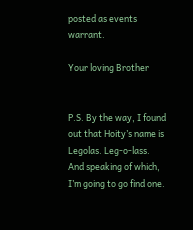posted as events warrant.

Your loving Brother


P.S. By the way, I found out that Hoity’s name is Legolas. Leg-o-lass. And speaking of which, I’m going to go find one.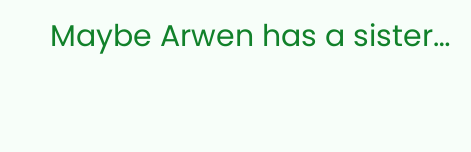Maybe Arwen has a sister…